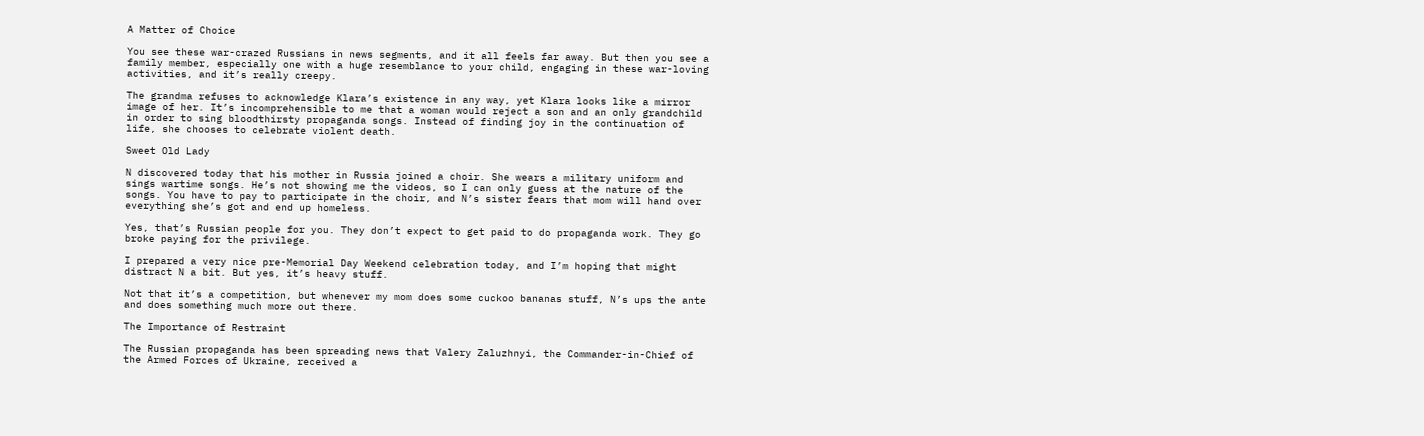A Matter of Choice

You see these war-crazed Russians in news segments, and it all feels far away. But then you see a family member, especially one with a huge resemblance to your child, engaging in these war-loving activities, and it’s really creepy.

The grandma refuses to acknowledge Klara’s existence in any way, yet Klara looks like a mirror image of her. It’s incomprehensible to me that a woman would reject a son and an only grandchild in order to sing bloodthirsty propaganda songs. Instead of finding joy in the continuation of life, she chooses to celebrate violent death.

Sweet Old Lady

N discovered today that his mother in Russia joined a choir. She wears a military uniform and sings wartime songs. He’s not showing me the videos, so I can only guess at the nature of the songs. You have to pay to participate in the choir, and N’s sister fears that mom will hand over everything she’s got and end up homeless.

Yes, that’s Russian people for you. They don’t expect to get paid to do propaganda work. They go broke paying for the privilege.

I prepared a very nice pre-Memorial Day Weekend celebration today, and I’m hoping that might distract N a bit. But yes, it’s heavy stuff.

Not that it’s a competition, but whenever my mom does some cuckoo bananas stuff, N’s ups the ante and does something much more out there.

The Importance of Restraint

The Russian propaganda has been spreading news that Valery Zaluzhnyi, the Commander-in-Chief of the Armed Forces of Ukraine, received a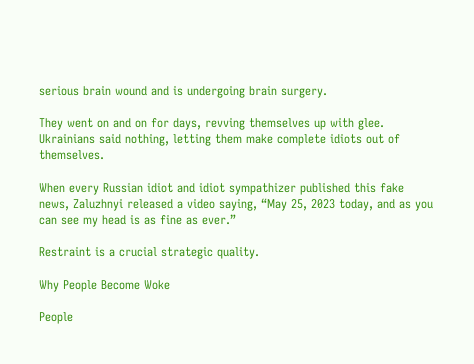serious brain wound and is undergoing brain surgery.

They went on and on for days, revving themselves up with glee. Ukrainians said nothing, letting them make complete idiots out of themselves.

When every Russian idiot and idiot sympathizer published this fake news, Zaluzhnyi released a video saying, “May 25, 2023 today, and as you can see my head is as fine as ever.”

Restraint is a crucial strategic quality.

Why People Become Woke

People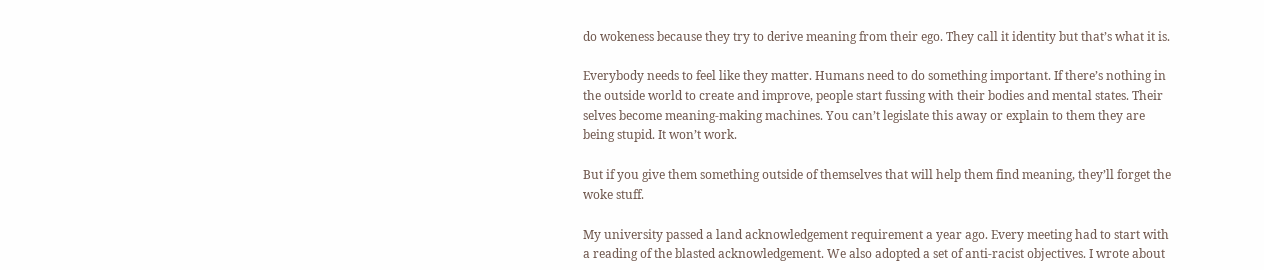do wokeness because they try to derive meaning from their ego. They call it identity but that’s what it is.

Everybody needs to feel like they matter. Humans need to do something important. If there’s nothing in the outside world to create and improve, people start fussing with their bodies and mental states. Their selves become meaning-making machines. You can’t legislate this away or explain to them they are being stupid. It won’t work.

But if you give them something outside of themselves that will help them find meaning, they’ll forget the woke stuff.

My university passed a land acknowledgement requirement a year ago. Every meeting had to start with a reading of the blasted acknowledgement. We also adopted a set of anti-racist objectives. I wrote about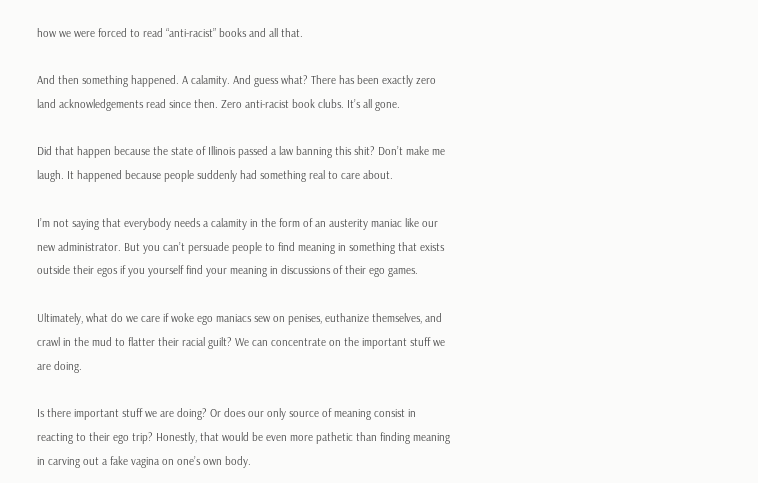how we were forced to read “anti-racist” books and all that.

And then something happened. A calamity. And guess what? There has been exactly zero land acknowledgements read since then. Zero anti-racist book clubs. It’s all gone.

Did that happen because the state of Illinois passed a law banning this shit? Don’t make me laugh. It happened because people suddenly had something real to care about.

I’m not saying that everybody needs a calamity in the form of an austerity maniac like our new administrator. But you can’t persuade people to find meaning in something that exists outside their egos if you yourself find your meaning in discussions of their ego games.

Ultimately, what do we care if woke ego maniacs sew on penises, euthanize themselves, and crawl in the mud to flatter their racial guilt? We can concentrate on the important stuff we are doing.

Is there important stuff we are doing? Or does our only source of meaning consist in reacting to their ego trip? Honestly, that would be even more pathetic than finding meaning in carving out a fake vagina on one’s own body.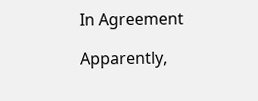In Agreement

Apparently,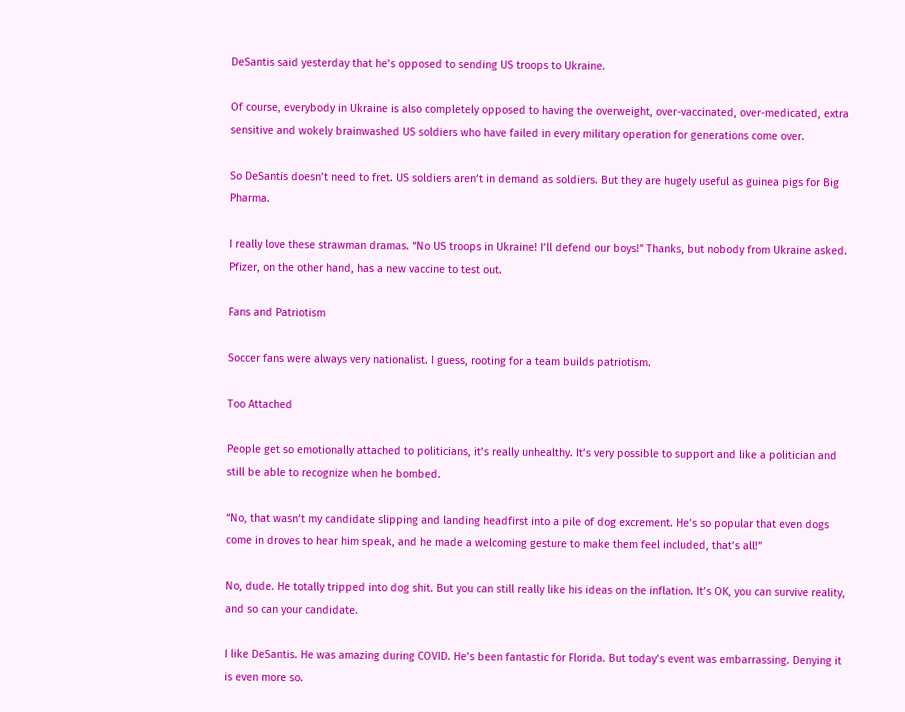DeSantis said yesterday that he’s opposed to sending US troops to Ukraine.

Of course, everybody in Ukraine is also completely opposed to having the overweight, over-vaccinated, over-medicated, extra sensitive and wokely brainwashed US soldiers who have failed in every military operation for generations come over.

So DeSantis doesn’t need to fret. US soldiers aren’t in demand as soldiers. But they are hugely useful as guinea pigs for Big Pharma.

I really love these strawman dramas. “No US troops in Ukraine! I’ll defend our boys!” Thanks, but nobody from Ukraine asked. Pfizer, on the other hand, has a new vaccine to test out.

Fans and Patriotism

Soccer fans were always very nationalist. I guess, rooting for a team builds patriotism.

Too Attached

People get so emotionally attached to politicians, it’s really unhealthy. It’s very possible to support and like a politician and still be able to recognize when he bombed.

“No, that wasn’t my candidate slipping and landing headfirst into a pile of dog excrement. He’s so popular that even dogs come in droves to hear him speak, and he made a welcoming gesture to make them feel included, that’s all!”

No, dude. He totally tripped into dog shit. But you can still really like his ideas on the inflation. It’s OK, you can survive reality, and so can your candidate.

I like DeSantis. He was amazing during COVID. He’s been fantastic for Florida. But today’s event was embarrassing. Denying it is even more so.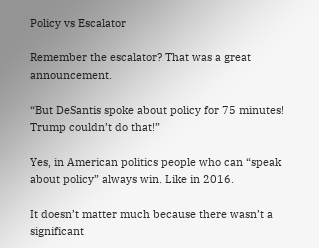Policy vs Escalator

Remember the escalator? That was a great announcement.

“But DeSantis spoke about policy for 75 minutes! Trump couldn’t do that!”

Yes, in American politics people who can “speak about policy” always win. Like in 2016.

It doesn’t matter much because there wasn’t a significant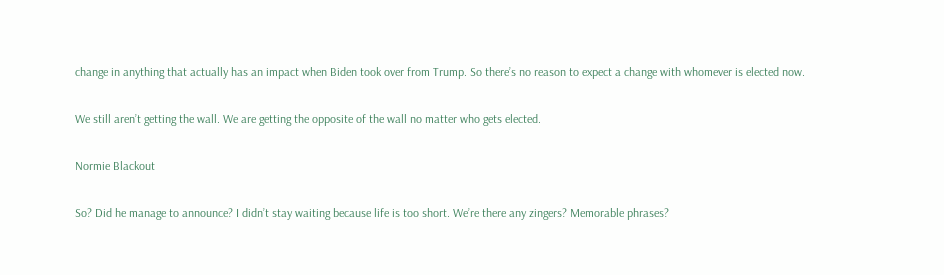change in anything that actually has an impact when Biden took over from Trump. So there’s no reason to expect a change with whomever is elected now.

We still aren’t getting the wall. We are getting the opposite of the wall no matter who gets elected.

Normie Blackout

So? Did he manage to announce? I didn’t stay waiting because life is too short. We’re there any zingers? Memorable phrases?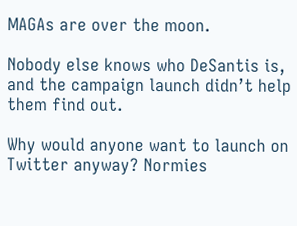MAGAs are over the moon.

Nobody else knows who DeSantis is, and the campaign launch didn’t help them find out.

Why would anyone want to launch on Twitter anyway? Normies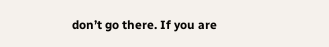don’t go there. If you are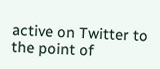active on Twitter to the point of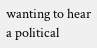wanting to hear a political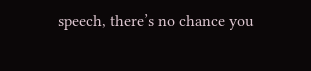speech, there’s no chance you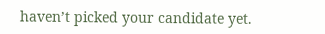haven’t picked your candidate yet.